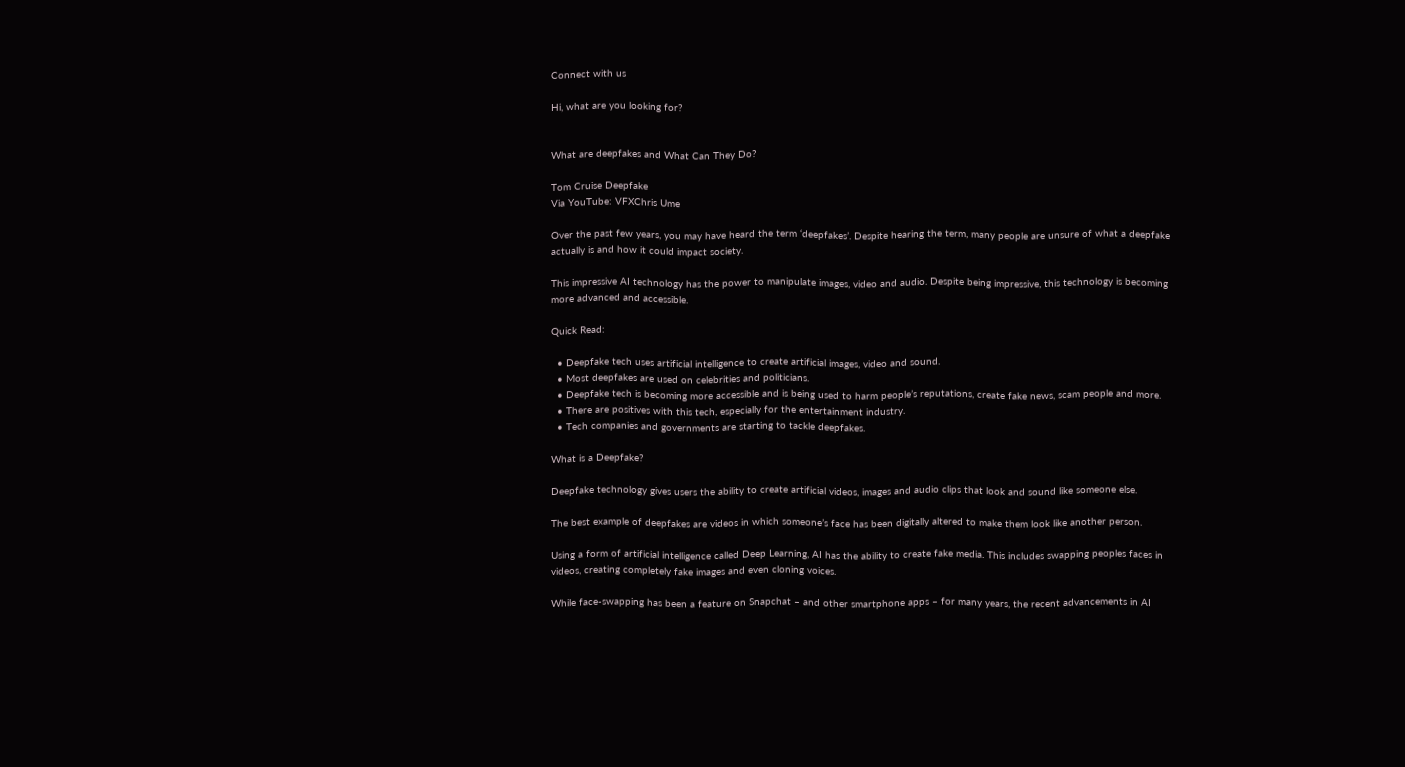Connect with us

Hi, what are you looking for?


What are deepfakes and What Can They Do?

Tom Cruise Deepfake
Via YouTube: VFXChris Ume

Over the past few years, you may have heard the term ‘deepfakes’. Despite hearing the term, many people are unsure of what a deepfake actually is and how it could impact society.

This impressive AI technology has the power to manipulate images, video and audio. Despite being impressive, this technology is becoming more advanced and accessible.

Quick Read:

  • Deepfake tech uses artificial intelligence to create artificial images, video and sound.
  • Most deepfakes are used on celebrities and politicians.
  • Deepfake tech is becoming more accessible and is being used to harm people’s reputations, create fake news, scam people and more.
  • There are positives with this tech, especially for the entertainment industry.
  • Tech companies and governments are starting to tackle deepfakes.

What is a Deepfake?

Deepfake technology gives users the ability to create artificial videos, images and audio clips that look and sound like someone else.

The best example of deepfakes are videos in which someone’s face has been digitally altered to make them look like another person.

Using a form of artificial intelligence called Deep Learning, AI has the ability to create fake media. This includes swapping peoples faces in videos, creating completely fake images and even cloning voices.

While face-swapping has been a feature on Snapchat – and other smartphone apps – for many years, the recent advancements in AI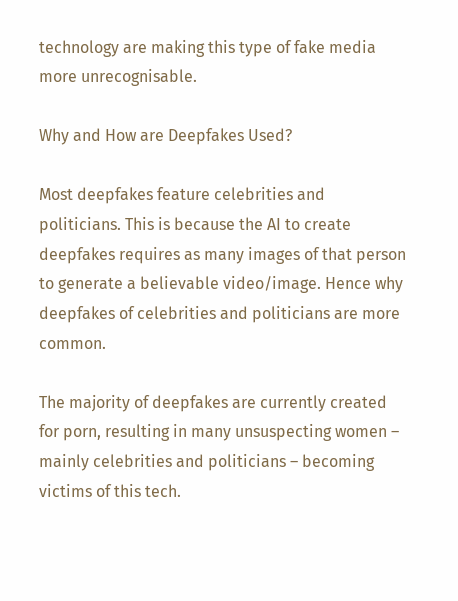technology are making this type of fake media more unrecognisable.

Why and How are Deepfakes Used?

Most deepfakes feature celebrities and politicians. This is because the AI to create deepfakes requires as many images of that person to generate a believable video/image. Hence why deepfakes of celebrities and politicians are more common.

The majority of deepfakes are currently created for porn, resulting in many unsuspecting women – mainly celebrities and politicians – becoming victims of this tech.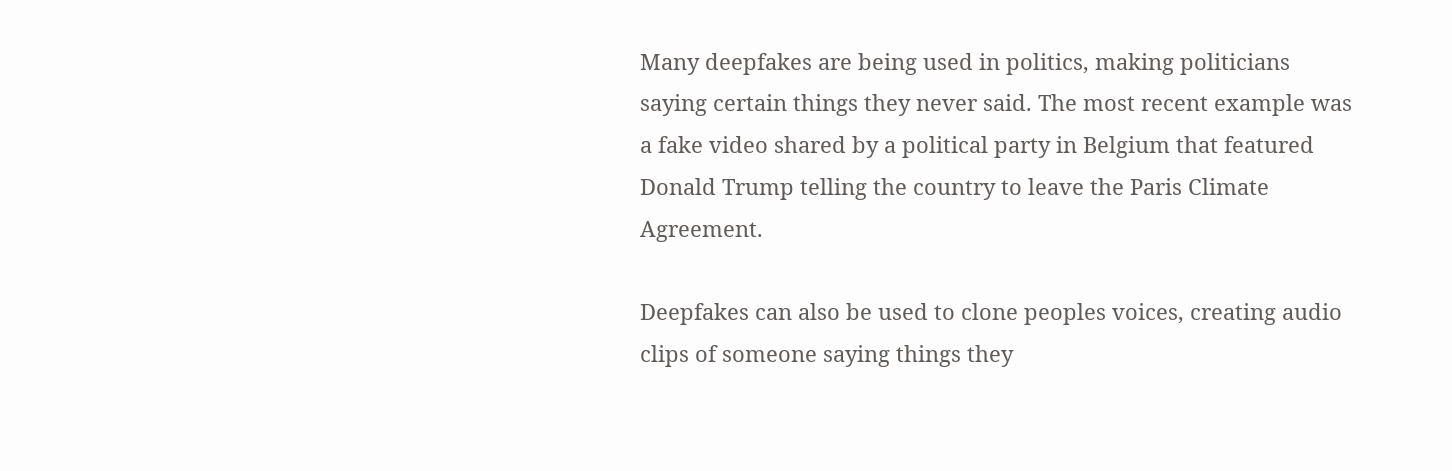Many deepfakes are being used in politics, making politicians saying certain things they never said. The most recent example was a fake video shared by a political party in Belgium that featured Donald Trump telling the country to leave the Paris Climate Agreement.

Deepfakes can also be used to clone peoples voices, creating audio clips of someone saying things they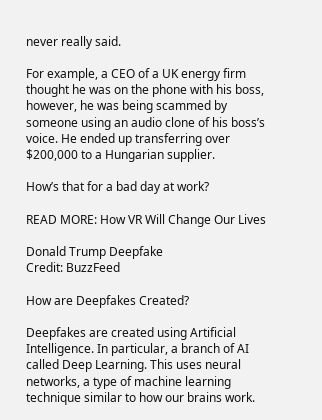never really said.

For example, a CEO of a UK energy firm thought he was on the phone with his boss, however, he was being scammed by someone using an audio clone of his boss’s voice. He ended up transferring over $200,000 to a Hungarian supplier.

How’s that for a bad day at work?

READ MORE: How VR Will Change Our Lives

Donald Trump Deepfake
Credit: BuzzFeed

How are Deepfakes Created?

Deepfakes are created using Artificial Intelligence. In particular, a branch of AI called Deep Learning. This uses neural networks, a type of machine learning technique similar to how our brains work.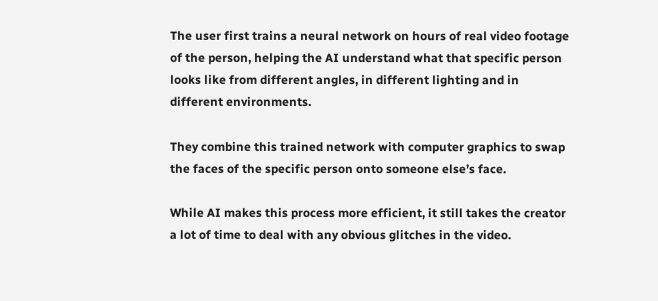The user first trains a neural network on hours of real video footage of the person, helping the AI understand what that specific person looks like from different angles, in different lighting and in different environments.

They combine this trained network with computer graphics to swap the faces of the specific person onto someone else’s face.

While AI makes this process more efficient, it still takes the creator a lot of time to deal with any obvious glitches in the video.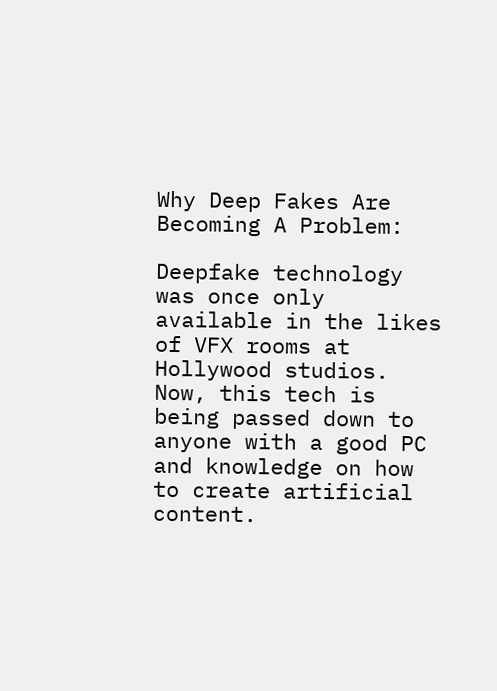Why Deep Fakes Are Becoming A Problem:

Deepfake technology was once only available in the likes of VFX rooms at Hollywood studios. Now, this tech is being passed down to anyone with a good PC and knowledge on how to create artificial content.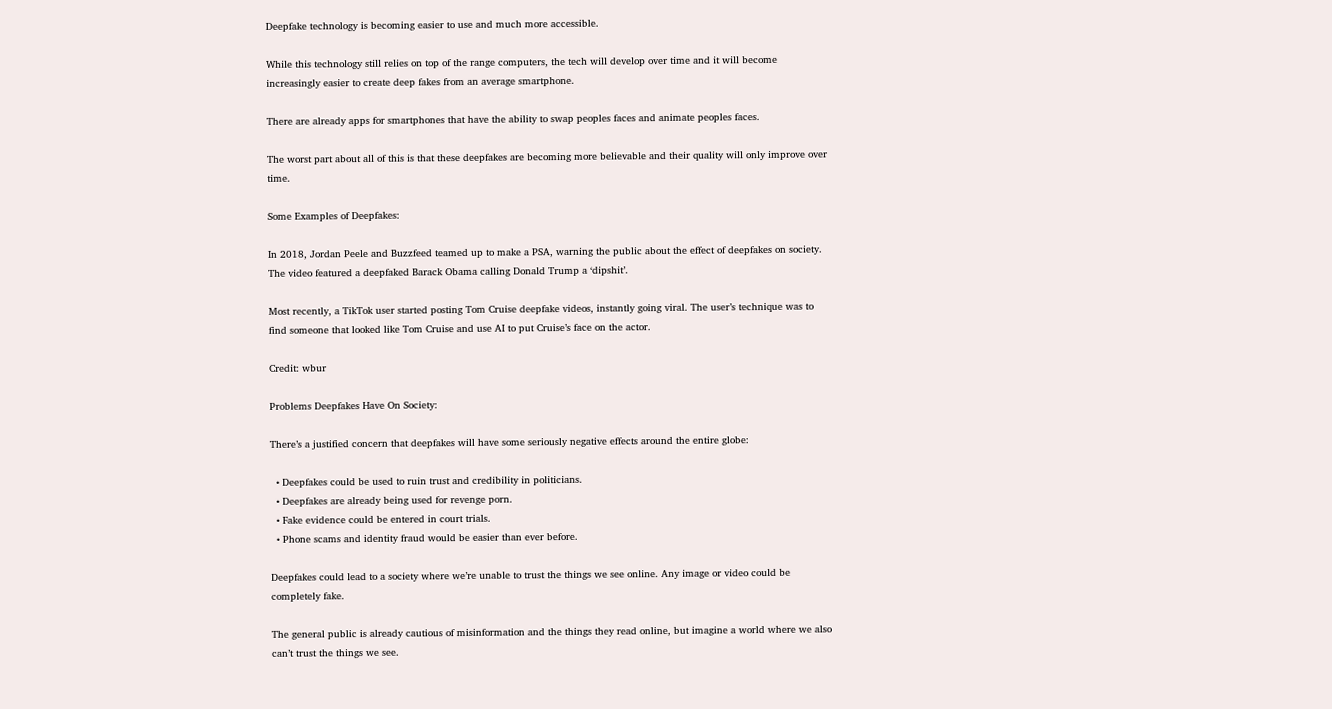Deepfake technology is becoming easier to use and much more accessible.

While this technology still relies on top of the range computers, the tech will develop over time and it will become increasingly easier to create deep fakes from an average smartphone.

There are already apps for smartphones that have the ability to swap peoples faces and animate peoples faces.

The worst part about all of this is that these deepfakes are becoming more believable and their quality will only improve over time.

Some Examples of Deepfakes:

In 2018, Jordan Peele and Buzzfeed teamed up to make a PSA, warning the public about the effect of deepfakes on society. The video featured a deepfaked Barack Obama calling Donald Trump a ‘dipshit’.

Most recently, a TikTok user started posting Tom Cruise deepfake videos, instantly going viral. The user’s technique was to find someone that looked like Tom Cruise and use AI to put Cruise’s face on the actor.

Credit: wbur

Problems Deepfakes Have On Society:

There’s a justified concern that deepfakes will have some seriously negative effects around the entire globe:

  • Deepfakes could be used to ruin trust and credibility in politicians.
  • Deepfakes are already being used for revenge porn.
  • Fake evidence could be entered in court trials.
  • Phone scams and identity fraud would be easier than ever before.

Deepfakes could lead to a society where we’re unable to trust the things we see online. Any image or video could be completely fake.

The general public is already cautious of misinformation and the things they read online, but imagine a world where we also can’t trust the things we see.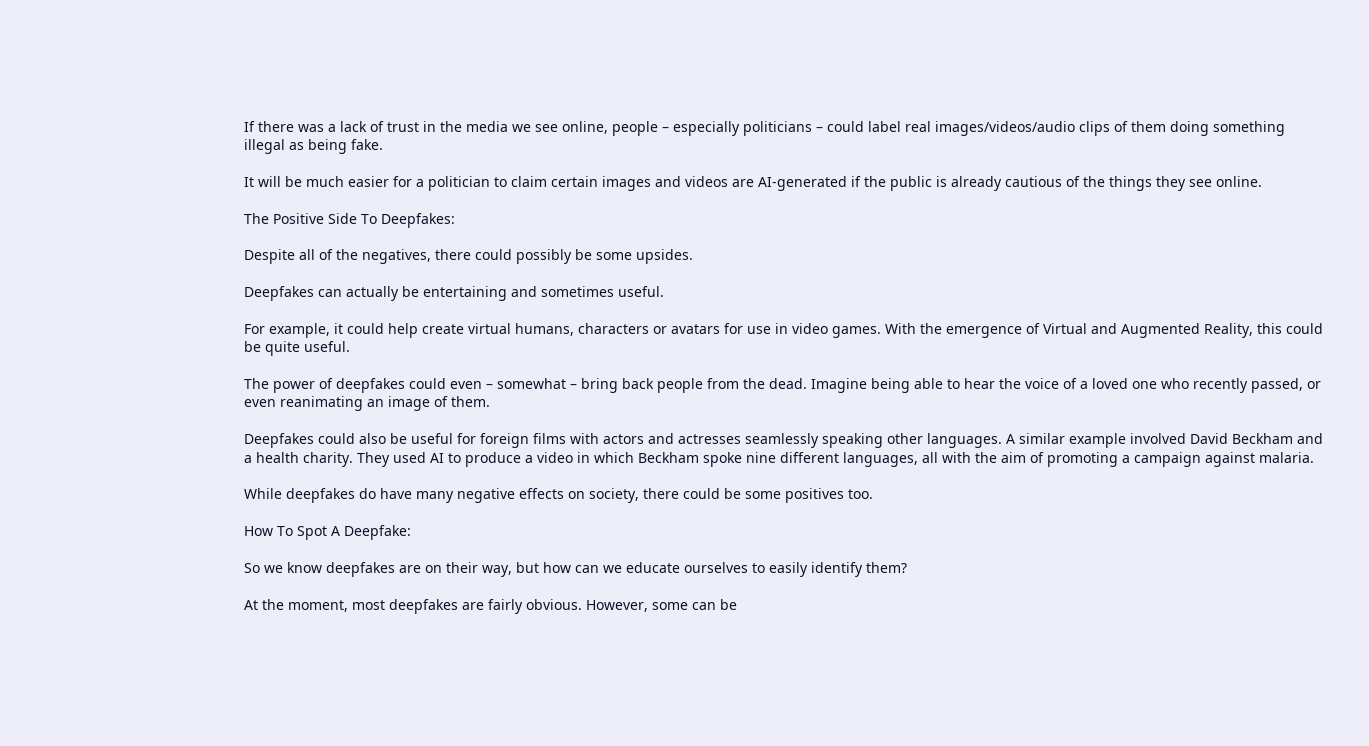If there was a lack of trust in the media we see online, people – especially politicians – could label real images/videos/audio clips of them doing something illegal as being fake.

It will be much easier for a politician to claim certain images and videos are AI-generated if the public is already cautious of the things they see online.

The Positive Side To Deepfakes:

Despite all of the negatives, there could possibly be some upsides.

Deepfakes can actually be entertaining and sometimes useful.

For example, it could help create virtual humans, characters or avatars for use in video games. With the emergence of Virtual and Augmented Reality, this could be quite useful.

The power of deepfakes could even – somewhat – bring back people from the dead. Imagine being able to hear the voice of a loved one who recently passed, or even reanimating an image of them.

Deepfakes could also be useful for foreign films with actors and actresses seamlessly speaking other languages. A similar example involved David Beckham and a health charity. They used AI to produce a video in which Beckham spoke nine different languages, all with the aim of promoting a campaign against malaria.

While deepfakes do have many negative effects on society, there could be some positives too.

How To Spot A Deepfake:

So we know deepfakes are on their way, but how can we educate ourselves to easily identify them?

At the moment, most deepfakes are fairly obvious. However, some can be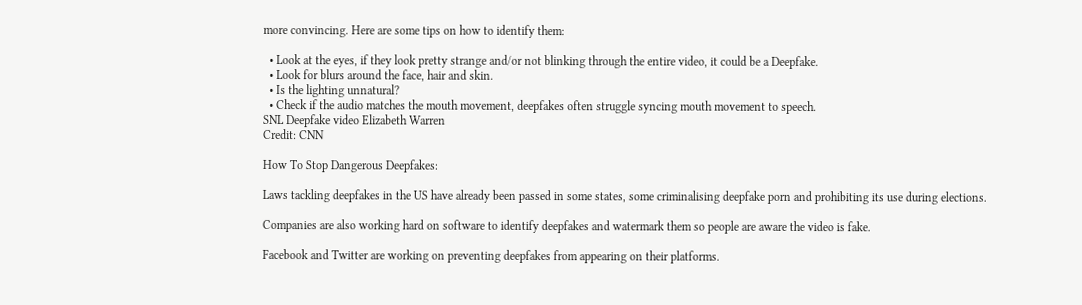more convincing. Here are some tips on how to identify them:

  • Look at the eyes, if they look pretty strange and/or not blinking through the entire video, it could be a Deepfake.
  • Look for blurs around the face, hair and skin.
  • Is the lighting unnatural?
  • Check if the audio matches the mouth movement, deepfakes often struggle syncing mouth movement to speech.
SNL Deepfake video Elizabeth Warren
Credit: CNN

How To Stop Dangerous Deepfakes:

Laws tackling deepfakes in the US have already been passed in some states, some criminalising deepfake porn and prohibiting its use during elections.

Companies are also working hard on software to identify deepfakes and watermark them so people are aware the video is fake.

Facebook and Twitter are working on preventing deepfakes from appearing on their platforms.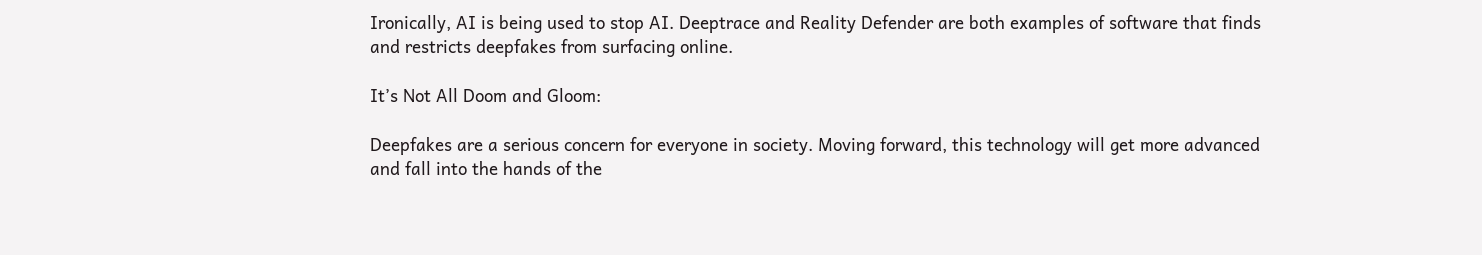Ironically, AI is being used to stop AI. Deeptrace and Reality Defender are both examples of software that finds and restricts deepfakes from surfacing online.

It’s Not All Doom and Gloom:

Deepfakes are a serious concern for everyone in society. Moving forward, this technology will get more advanced and fall into the hands of the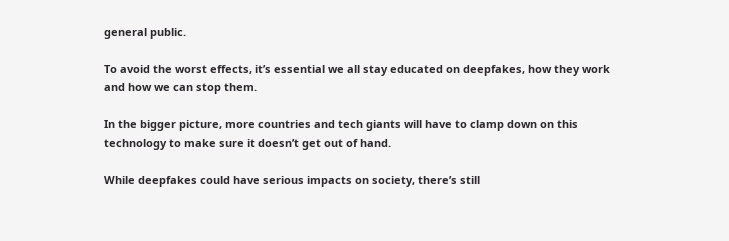general public.

To avoid the worst effects, it’s essential we all stay educated on deepfakes, how they work and how we can stop them.

In the bigger picture, more countries and tech giants will have to clamp down on this technology to make sure it doesn’t get out of hand.

While deepfakes could have serious impacts on society, there’s still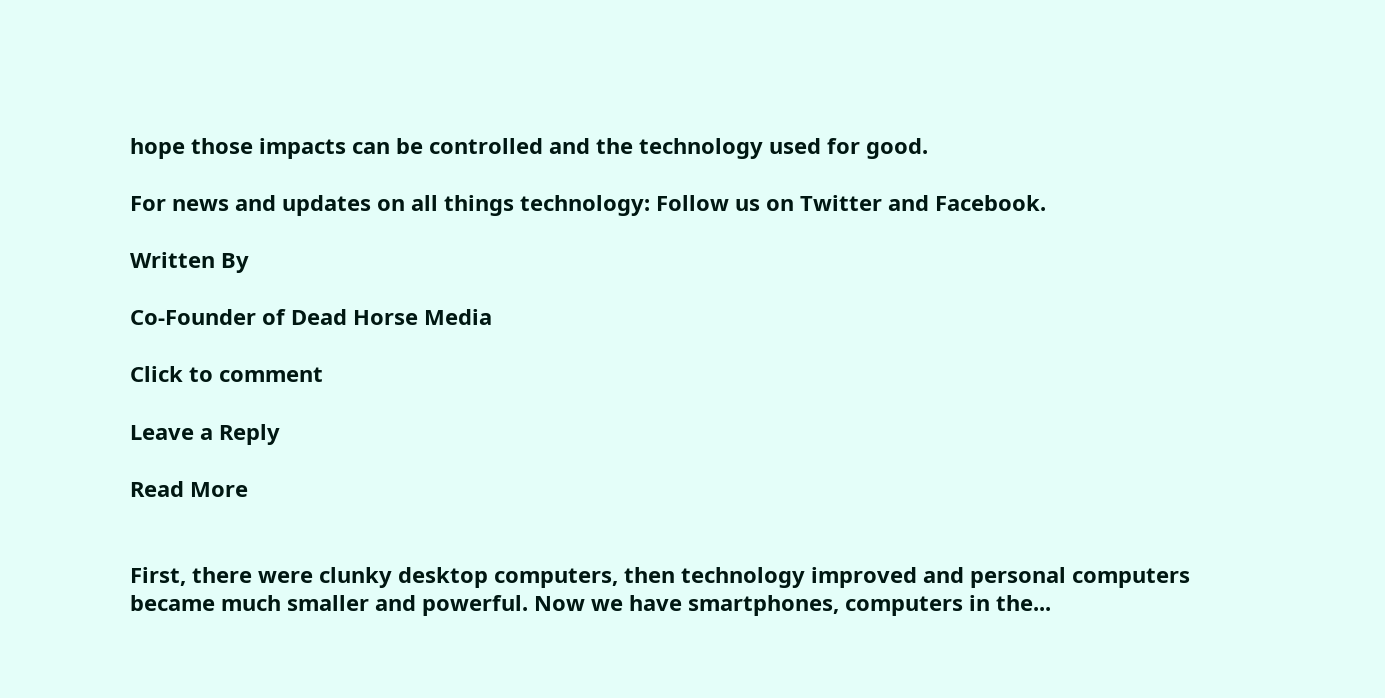hope those impacts can be controlled and the technology used for good.

For news and updates on all things technology: Follow us on Twitter and Facebook.

Written By

Co-Founder of Dead Horse Media

Click to comment

Leave a Reply

Read More


First, there were clunky desktop computers, then technology improved and personal computers became much smaller and powerful. Now we have smartphones, computers in the...